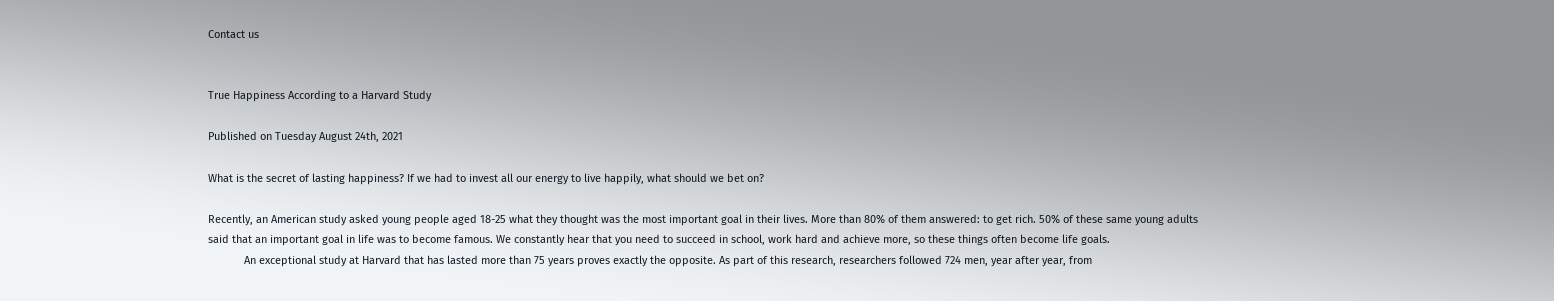Contact us


True Happiness According to a Harvard Study

Published on Tuesday August 24th, 2021

What is the secret of lasting happiness? If we had to invest all our energy to live happily, what should we bet on?

Recently, an American study asked young people aged 18-25 what they thought was the most important goal in their lives. More than 80% of them answered: to get rich. 50% of these same young adults said that an important goal in life was to become famous. We constantly hear that you need to succeed in school, work hard and achieve more, so these things often become life goals.
            An exceptional study at Harvard that has lasted more than 75 years proves exactly the opposite. As part of this research, researchers followed 724 men, year after year, from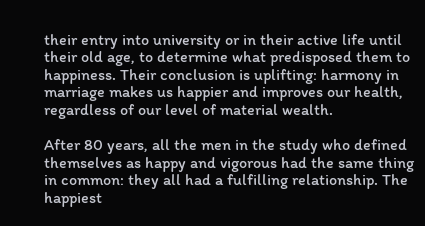their entry into university or in their active life until their old age, to determine what predisposed them to happiness. Their conclusion is uplifting: harmony in marriage makes us happier and improves our health, regardless of our level of material wealth.

After 80 years, all the men in the study who defined themselves as happy and vigorous had the same thing in common: they all had a fulfilling relationship. The happiest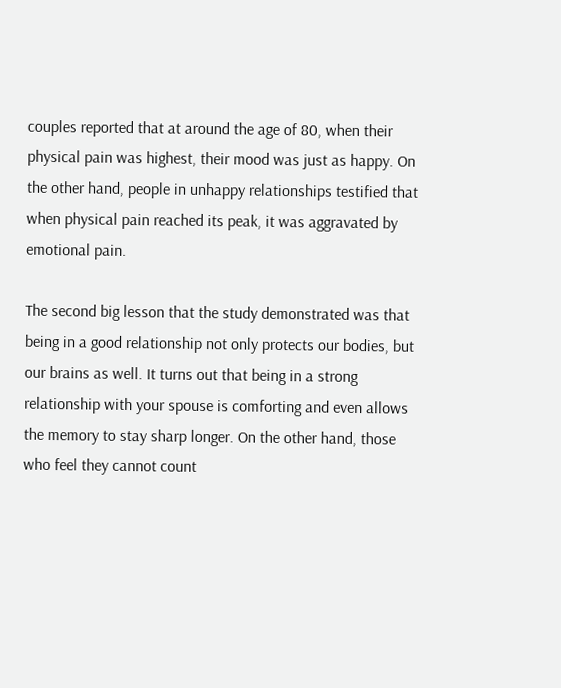couples reported that at around the age of 80, when their physical pain was highest, their mood was just as happy. On the other hand, people in unhappy relationships testified that when physical pain reached its peak, it was aggravated by emotional pain.

The second big lesson that the study demonstrated was that being in a good relationship not only protects our bodies, but our brains as well. It turns out that being in a strong relationship with your spouse is comforting and even allows the memory to stay sharp longer. On the other hand, those who feel they cannot count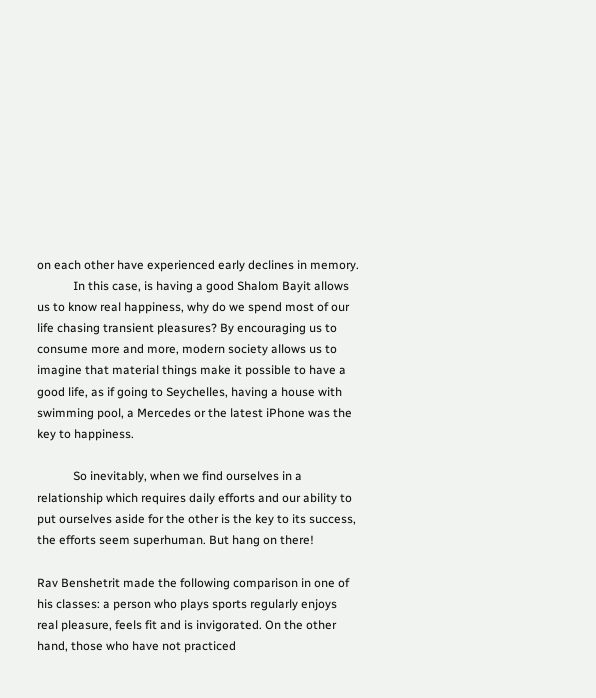on each other have experienced early declines in memory.
            In this case, is having a good Shalom Bayit allows us to know real happiness, why do we spend most of our life chasing transient pleasures? By encouraging us to consume more and more, modern society allows us to imagine that material things make it possible to have a good life, as if going to Seychelles, having a house with swimming pool, a Mercedes or the latest iPhone was the key to happiness.

            So inevitably, when we find ourselves in a relationship which requires daily efforts and our ability to put ourselves aside for the other is the key to its success, the efforts seem superhuman. But hang on there!

Rav Benshetrit made the following comparison in one of his classes: a person who plays sports regularly enjoys real pleasure, feels fit and is invigorated. On the other hand, those who have not practiced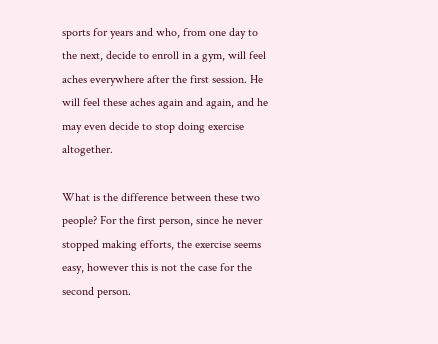sports for years and who, from one day to the next, decide to enroll in a gym, will feel aches everywhere after the first session. He will feel these aches again and again, and he may even decide to stop doing exercise altogether.

What is the difference between these two people? For the first person, since he never stopped making efforts, the exercise seems easy, however this is not the case for the second person.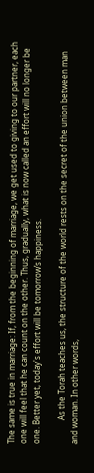The same is true in marriage: If, from the beginning of marriage, we get used to giving to our partner, each one will feel that he can count on the other. Thus, gradually, what is now called an effort will no longer be one. Better yet, today's effort will be tomorrow’s happiness.

            As the Torah teaches us, the structure of the world rests on the secret of the union between man and woman. In other words,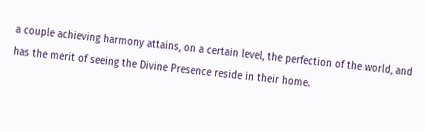a couple achieving harmony attains, on a certain level, the perfection of the world, and has the merit of seeing the Divine Presence reside in their home.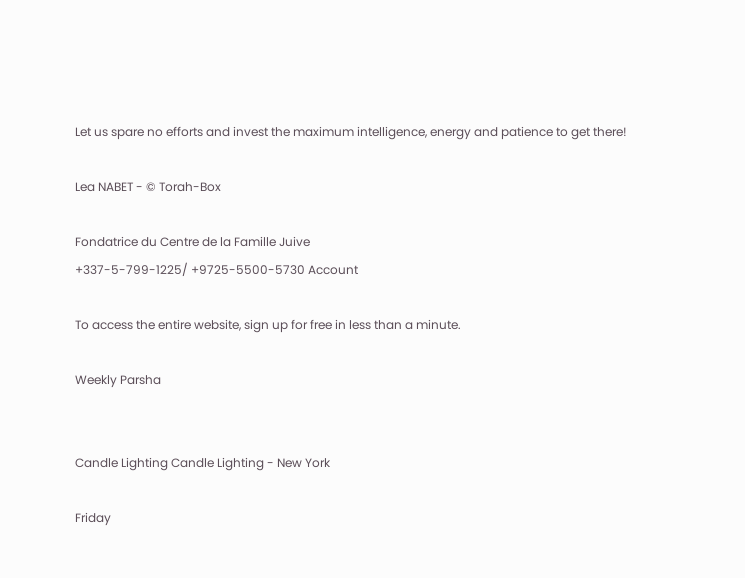Let us spare no efforts and invest the maximum intelligence, energy and patience to get there!

Lea NABET - © Torah-Box

Fondatrice du Centre de la Famille Juive
+337-5-799-1225/ +9725-5500-5730 Account

To access the entire website, sign up for free in less than a minute.

Weekly Parsha


Candle Lighting Candle Lighting - New York

Friday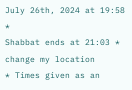July 26th, 2024 at 19:58 *
Shabbat ends at 21:03 *
change my location
* Times given as an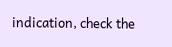indication, check the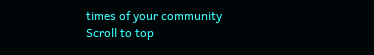times of your community
Scroll to top